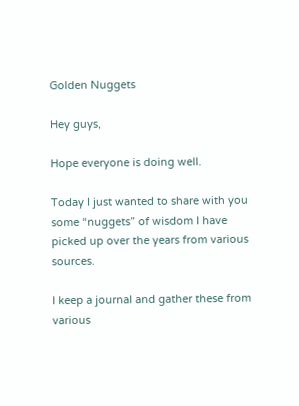Golden Nuggets

Hey guys,

Hope everyone is doing well.

Today I just wanted to share with you some “nuggets” of wisdom I have picked up over the years from various sources.

I keep a journal and gather these from various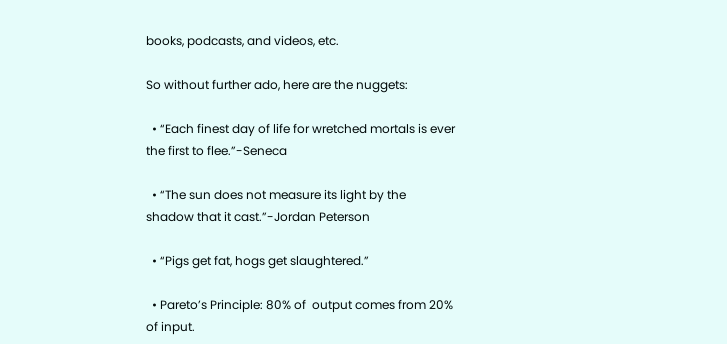books, podcasts, and videos, etc.

So without further ado, here are the nuggets:

  • “Each finest day of life for wretched mortals is ever the first to flee.”-Seneca

  • “The sun does not measure its light by the shadow that it cast.”-Jordan Peterson

  • “Pigs get fat, hogs get slaughtered.”

  • Pareto’s Principle: 80% of  output comes from 20% of input.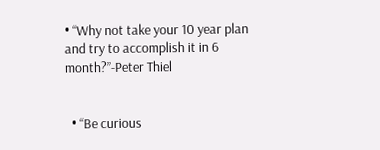• “Why not take your 10 year plan and try to accomplish it in 6 month?”-Peter Thiel


  • “Be curious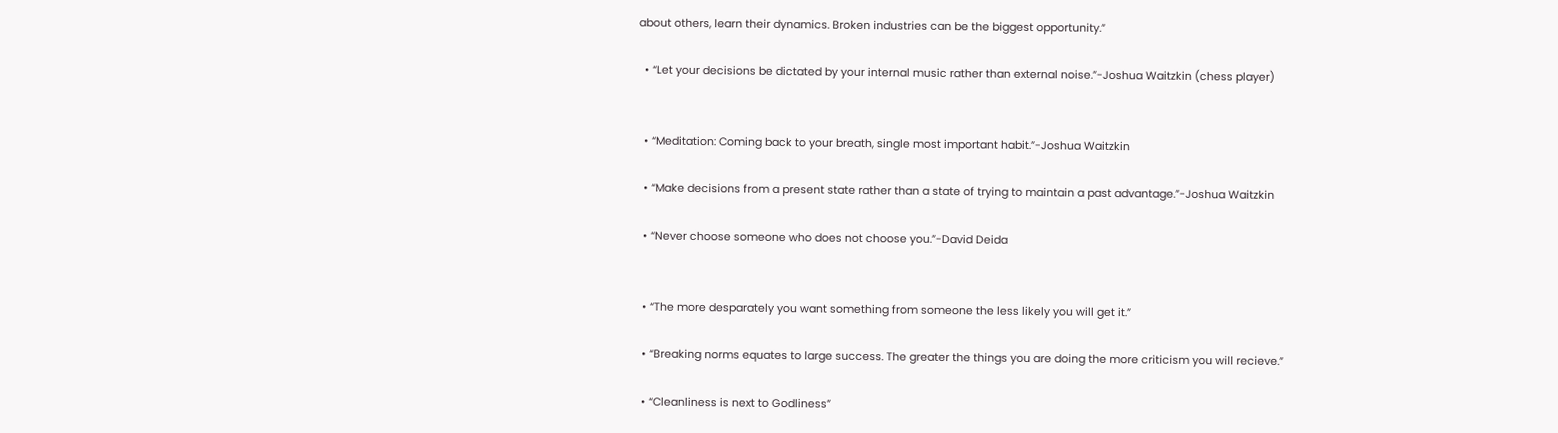about others, learn their dynamics. Broken industries can be the biggest opportunity.”

  • “Let your decisions be dictated by your internal music rather than external noise.”-Joshua Waitzkin (chess player)


  • “Meditation: Coming back to your breath, single most important habit.”-Joshua Waitzkin

  • “Make decisions from a present state rather than a state of trying to maintain a past advantage.”-Joshua Waitzkin

  • “Never choose someone who does not choose you.”-David Deida


  • “The more desparately you want something from someone the less likely you will get it.”

  • “Breaking norms equates to large success. The greater the things you are doing the more criticism you will recieve.”

  • “Cleanliness is next to Godliness”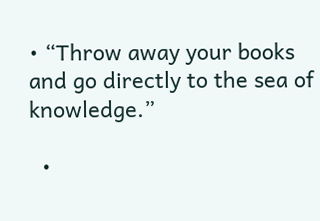• “Throw away your books and go directly to the sea of knowledge.”

  •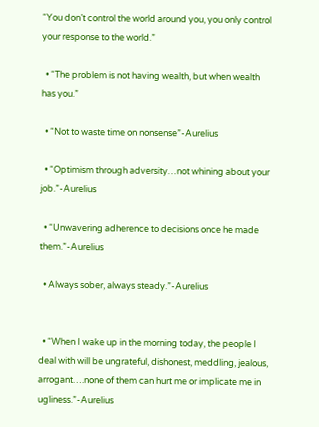“You don’t control the world around you, you only control your response to the world.”

  • “The problem is not having wealth, but when wealth has you.”

  • “Not to waste time on nonsense”-Aurelius

  • “Optimism through adversity…not whining about your job.”-Aurelius

  • “Unwavering adherence to decisions once he made them.”-Aurelius

  • Always sober, always steady.”-Aurelius


  • “When I wake up in the morning today, the people I deal with will be ungrateful, dishonest, meddling, jealous, arrogant….none of them can hurt me or implicate me in ugliness.”-Aurelius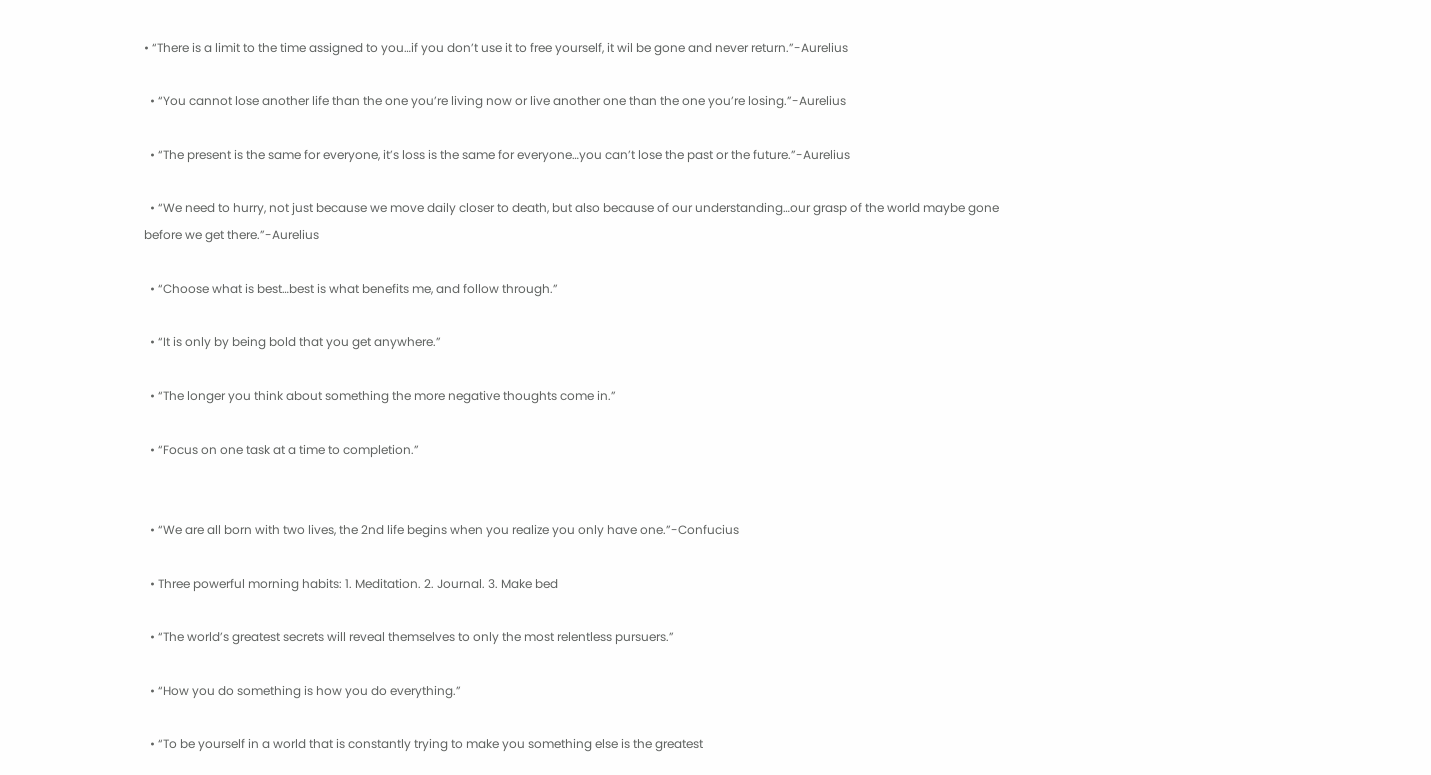• “There is a limit to the time assigned to you…if you don’t use it to free yourself, it wil be gone and never return.”-Aurelius

  • “You cannot lose another life than the one you’re living now or live another one than the one you’re losing.”-Aurelius

  • “The present is the same for everyone, it’s loss is the same for everyone…you can’t lose the past or the future.”-Aurelius

  • “We need to hurry, not just because we move daily closer to death, but also because of our understanding…our grasp of the world maybe gone before we get there.”-Aurelius

  • “Choose what is best…best is what benefits me, and follow through.”

  • “It is only by being bold that you get anywhere.”

  • “The longer you think about something the more negative thoughts come in.”

  • “Focus on one task at a time to completion.”


  • “We are all born with two lives, the 2nd life begins when you realize you only have one.”-Confucius

  • Three powerful morning habits: 1. Meditation. 2. Journal. 3. Make bed

  • “The world’s greatest secrets will reveal themselves to only the most relentless pursuers.”

  • “How you do something is how you do everything.”

  • “To be yourself in a world that is constantly trying to make you something else is the greatest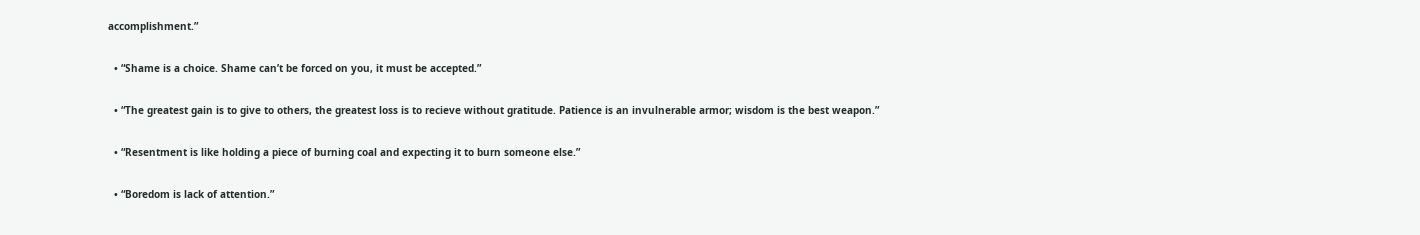accomplishment.”

  • “Shame is a choice. Shame can’t be forced on you, it must be accepted.”

  • “The greatest gain is to give to others, the greatest loss is to recieve without gratitude. Patience is an invulnerable armor; wisdom is the best weapon.”

  • “Resentment is like holding a piece of burning coal and expecting it to burn someone else.”

  • “Boredom is lack of attention.”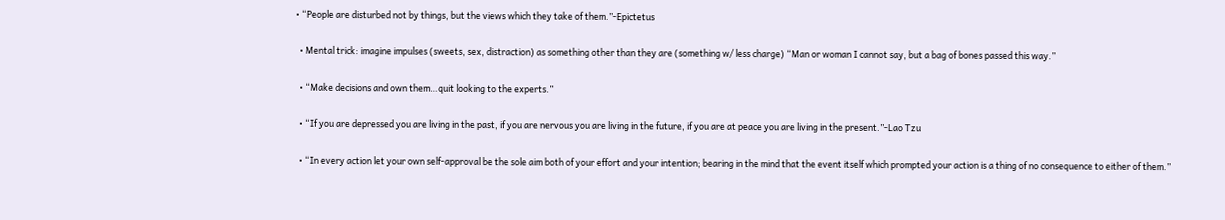• “People are disturbed not by things, but the views which they take of them.”-Epictetus

  • Mental trick: imagine impulses (sweets, sex, distraction) as something other than they are (something w/ less charge) “Man or woman I cannot say, but a bag of bones passed this way.”

  • “Make decisions and own them…quit looking to the experts.”

  • “If you are depressed you are living in the past, if you are nervous you are living in the future, if you are at peace you are living in the present.”-Lao Tzu

  • “In every action let your own self-approval be the sole aim both of your effort and your intention; bearing in the mind that the event itself which prompted your action is a thing of no consequence to either of them.”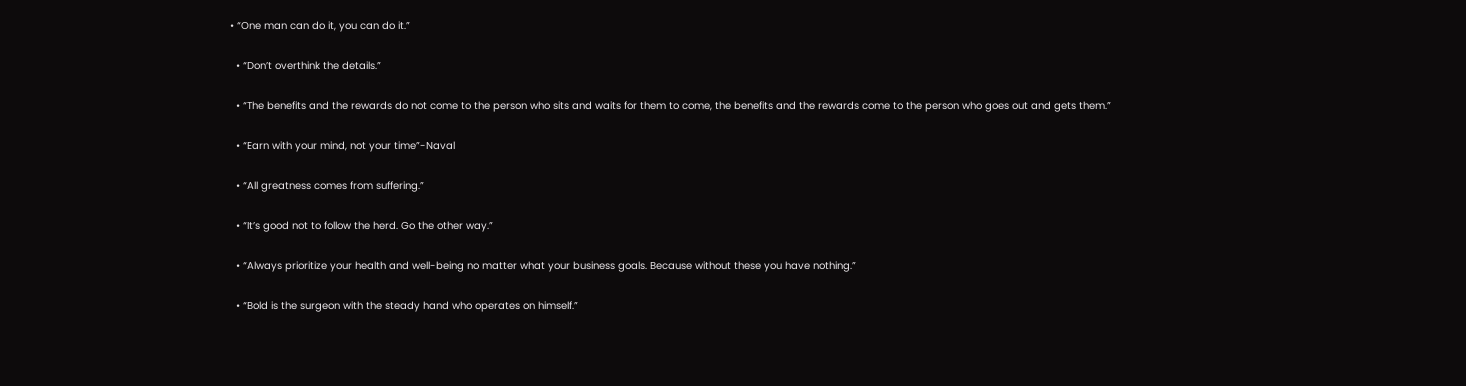• “One man can do it, you can do it.”

  • “Don’t overthink the details.”

  • “The benefits and the rewards do not come to the person who sits and waits for them to come, the benefits and the rewards come to the person who goes out and gets them.”

  • “Earn with your mind, not your time”-Naval

  • “All greatness comes from suffering.”

  • “It’s good not to follow the herd. Go the other way.”

  • “Always prioritize your health and well-being no matter what your business goals. Because without these you have nothing.”

  • “Bold is the surgeon with the steady hand who operates on himself.”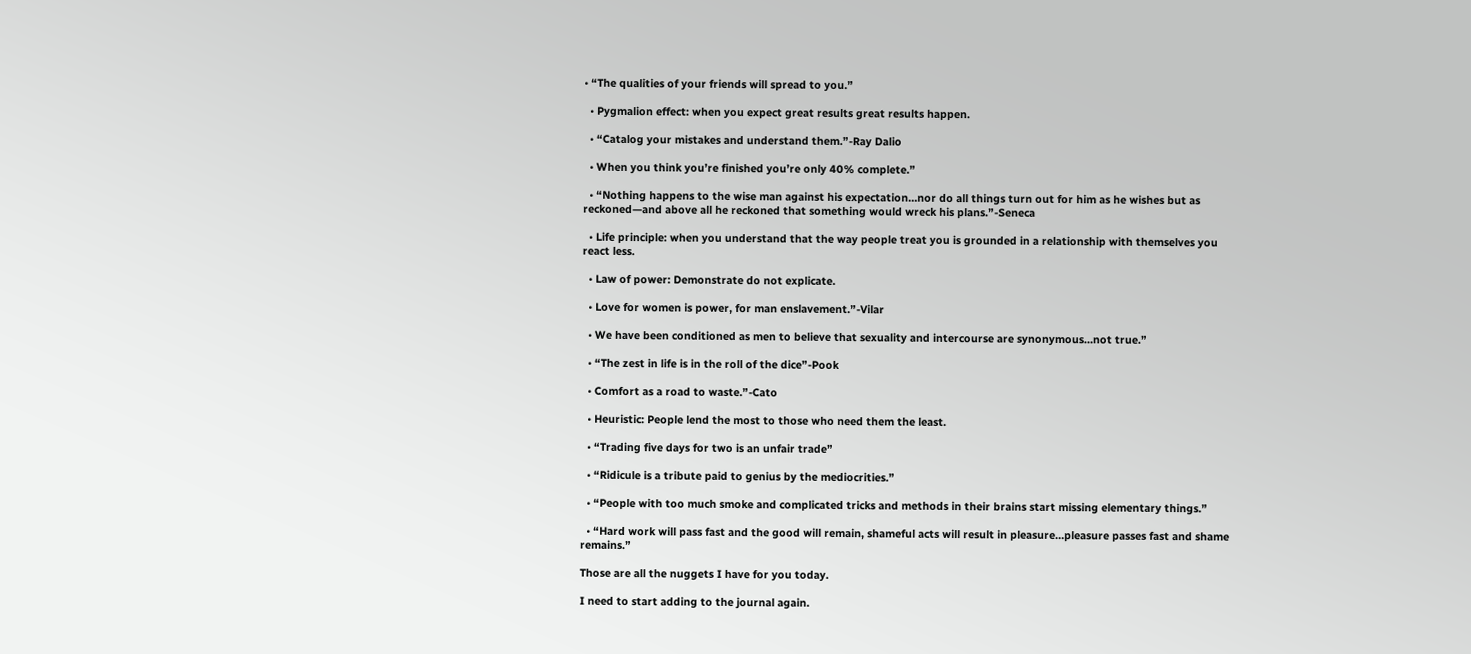• “The qualities of your friends will spread to you.”

  • Pygmalion effect: when you expect great results great results happen.

  • “Catalog your mistakes and understand them.”-Ray Dalio

  • When you think you’re finished you’re only 40% complete.”

  • “Nothing happens to the wise man against his expectation…nor do all things turn out for him as he wishes but as reckoned—and above all he reckoned that something would wreck his plans.”-Seneca

  • Life principle: when you understand that the way people treat you is grounded in a relationship with themselves you react less.

  • Law of power: Demonstrate do not explicate.

  • Love for women is power, for man enslavement.”-Vilar

  • We have been conditioned as men to believe that sexuality and intercourse are synonymous…not true.”

  • “The zest in life is in the roll of the dice”-Pook

  • Comfort as a road to waste.”-Cato

  • Heuristic: People lend the most to those who need them the least.

  • “Trading five days for two is an unfair trade”

  • “Ridicule is a tribute paid to genius by the mediocrities.”

  • “People with too much smoke and complicated tricks and methods in their brains start missing elementary things.”

  • “Hard work will pass fast and the good will remain, shameful acts will result in pleasure…pleasure passes fast and shame remains.”

Those are all the nuggets I have for you today.

I need to start adding to the journal again.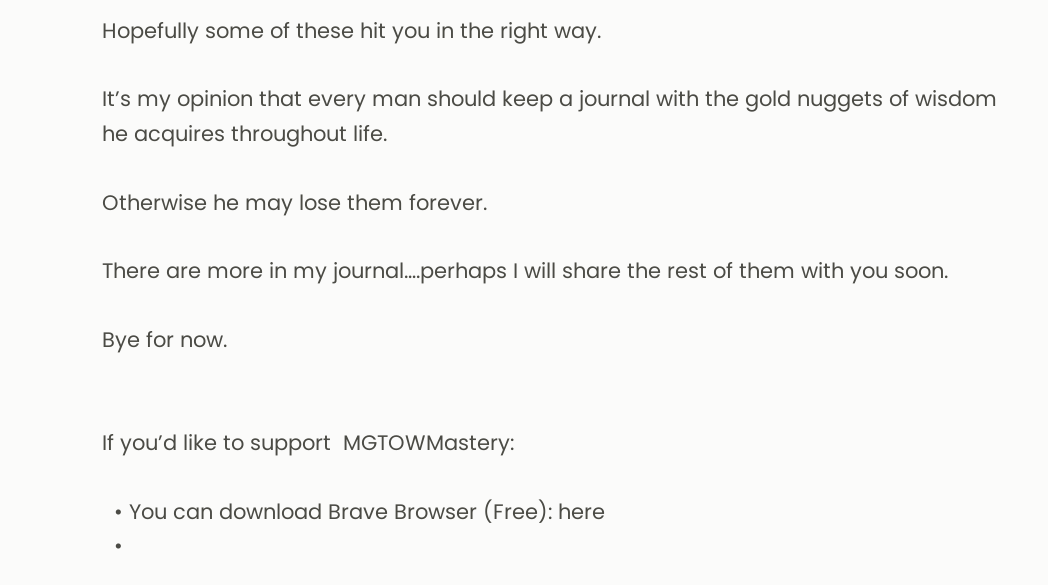Hopefully some of these hit you in the right way.

It’s my opinion that every man should keep a journal with the gold nuggets of wisdom he acquires throughout life.

Otherwise he may lose them forever.

There are more in my journal….perhaps I will share the rest of them with you soon.

Bye for now.


If you’d like to support  MGTOWMastery:

  • You can download Brave Browser (Free): here
  •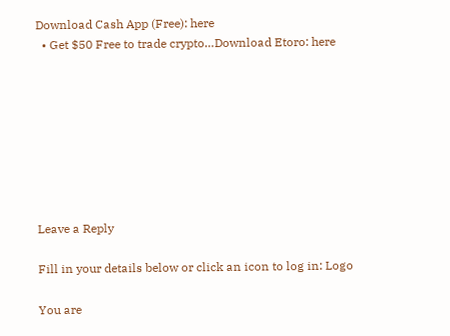Download Cash App (Free): here
  • Get $50 Free to trade crypto…Download Etoro: here








Leave a Reply

Fill in your details below or click an icon to log in: Logo

You are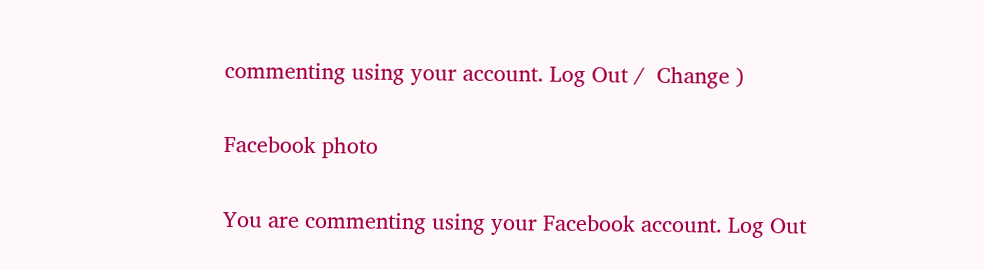commenting using your account. Log Out /  Change )

Facebook photo

You are commenting using your Facebook account. Log Out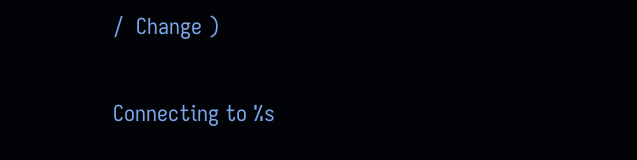/  Change )

Connecting to %s